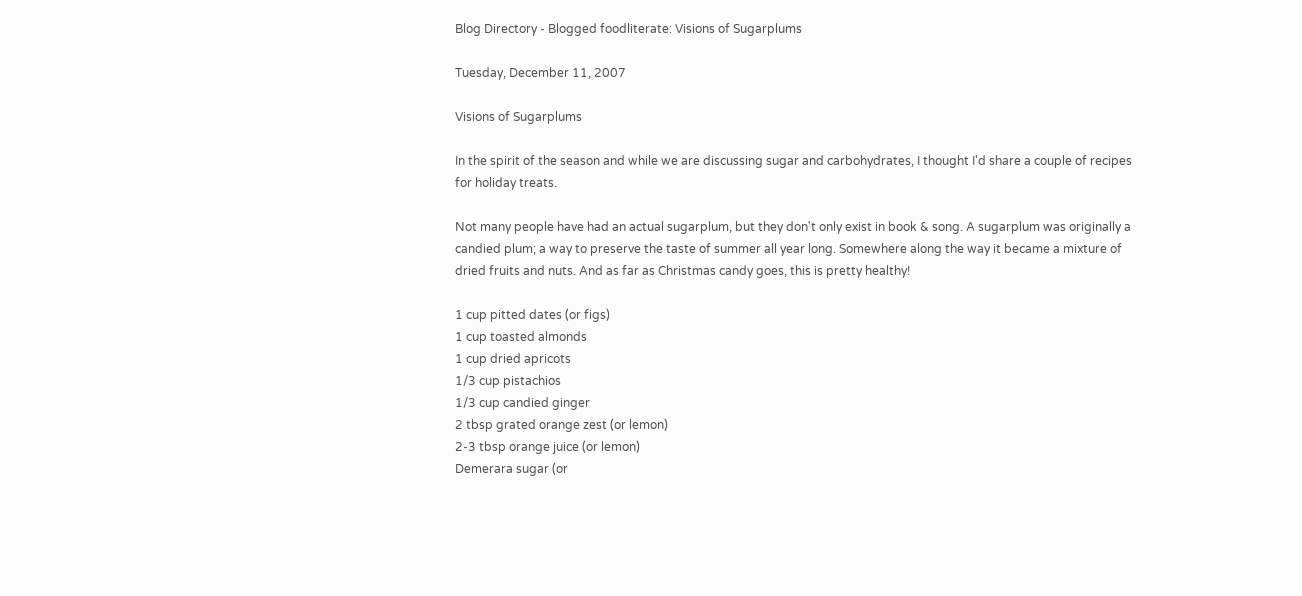Blog Directory - Blogged foodliterate: Visions of Sugarplums

Tuesday, December 11, 2007

Visions of Sugarplums

In the spirit of the season and while we are discussing sugar and carbohydrates, I thought I'd share a couple of recipes for holiday treats.

Not many people have had an actual sugarplum, but they don't only exist in book & song. A sugarplum was originally a candied plum; a way to preserve the taste of summer all year long. Somewhere along the way it became a mixture of dried fruits and nuts. And as far as Christmas candy goes, this is pretty healthy!

1 cup pitted dates (or figs)
1 cup toasted almonds
1 cup dried apricots
1/3 cup pistachios
1/3 cup candied ginger
2 tbsp grated orange zest (or lemon)
2-3 tbsp orange juice (or lemon)
Demerara sugar (or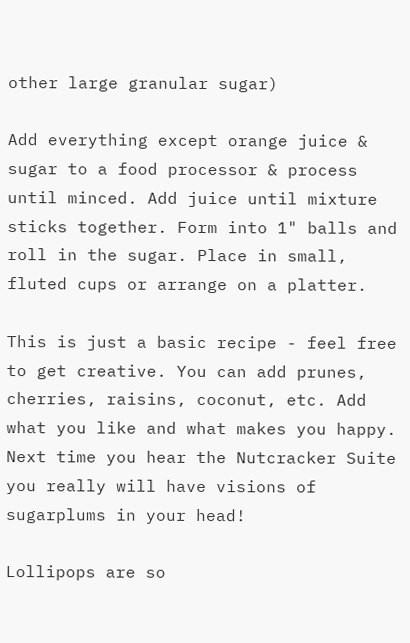other large granular sugar)

Add everything except orange juice & sugar to a food processor & process until minced. Add juice until mixture sticks together. Form into 1" balls and roll in the sugar. Place in small, fluted cups or arrange on a platter.

This is just a basic recipe - feel free to get creative. You can add prunes, cherries, raisins, coconut, etc. Add what you like and what makes you happy. Next time you hear the Nutcracker Suite you really will have visions of sugarplums in your head!

Lollipops are so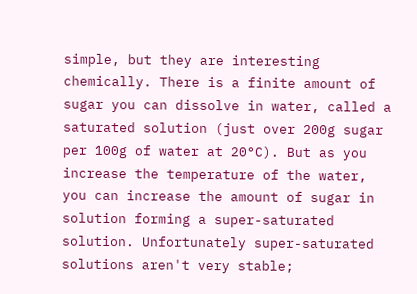simple, but they are interesting chemically. There is a finite amount of sugar you can dissolve in water, called a saturated solution (just over 200g sugar per 100g of water at 20°C). But as you increase the temperature of the water, you can increase the amount of sugar in solution forming a super-saturated solution. Unfortunately super-saturated solutions aren't very stable;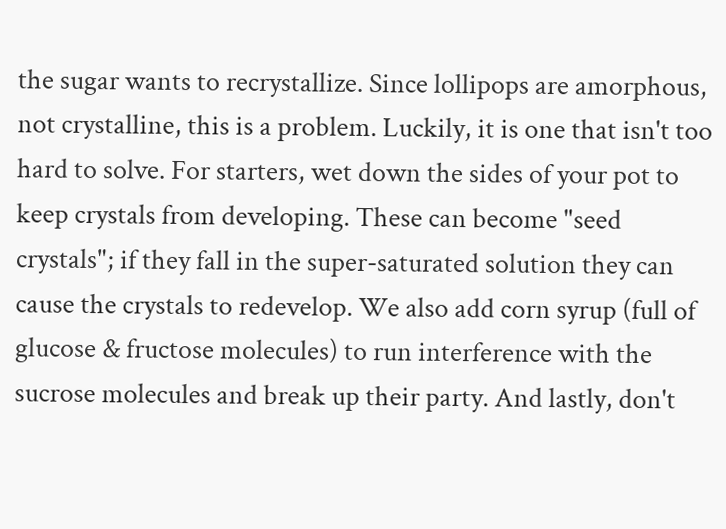the sugar wants to recrystallize. Since lollipops are amorphous, not crystalline, this is a problem. Luckily, it is one that isn't too hard to solve. For starters, wet down the sides of your pot to keep crystals from developing. These can become "seed crystals"; if they fall in the super-saturated solution they can cause the crystals to redevelop. We also add corn syrup (full of glucose & fructose molecules) to run interference with the sucrose molecules and break up their party. And lastly, don't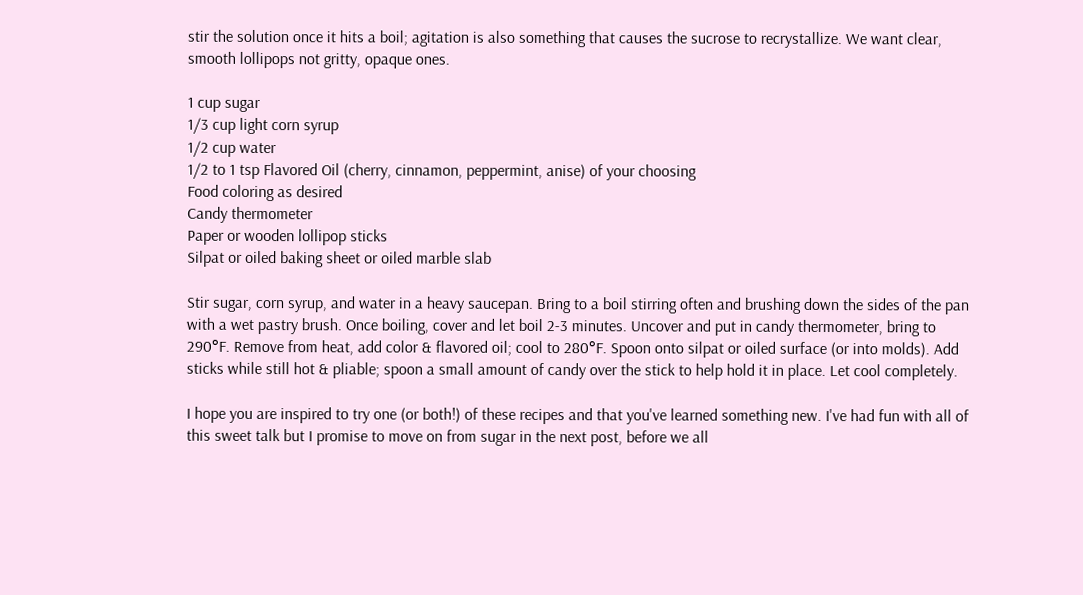stir the solution once it hits a boil; agitation is also something that causes the sucrose to recrystallize. We want clear, smooth lollipops not gritty, opaque ones.

1 cup sugar
1/3 cup light corn syrup
1/2 cup water
1/2 to 1 tsp Flavored Oil (cherry, cinnamon, peppermint, anise) of your choosing
Food coloring as desired
Candy thermometer
Paper or wooden lollipop sticks
Silpat or oiled baking sheet or oiled marble slab

Stir sugar, corn syrup, and water in a heavy saucepan. Bring to a boil stirring often and brushing down the sides of the pan with a wet pastry brush. Once boiling, cover and let boil 2-3 minutes. Uncover and put in candy thermometer, bring to 290°F. Remove from heat, add color & flavored oil; cool to 280°F. Spoon onto silpat or oiled surface (or into molds). Add sticks while still hot & pliable; spoon a small amount of candy over the stick to help hold it in place. Let cool completely.

I hope you are inspired to try one (or both!) of these recipes and that you've learned something new. I've had fun with all of this sweet talk but I promise to move on from sugar in the next post, before we all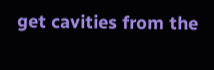get cavities from the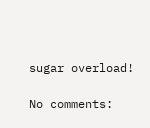sugar overload!

No comments: